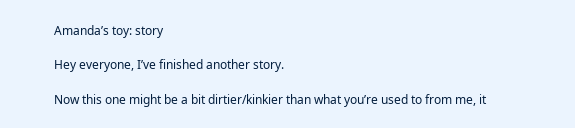Amanda’s toy: story

Hey everyone, I’ve finished another story.

Now this one might be a bit dirtier/kinkier than what you’re used to from me, it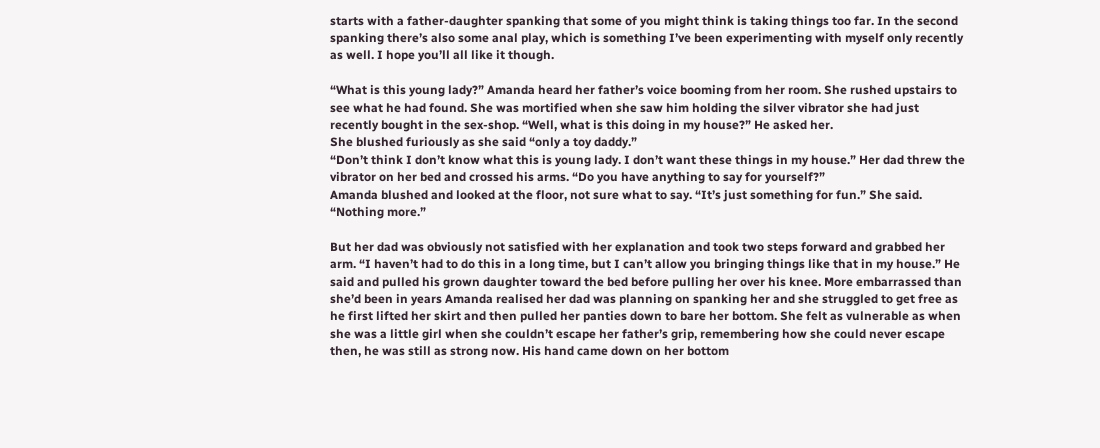starts with a father-daughter spanking that some of you might think is taking things too far. In the second spanking there’s also some anal play, which is something I’ve been experimenting with myself only recently as well. I hope you’ll all like it though.

“What is this young lady?” Amanda heard her father’s voice booming from her room. She rushed upstairs to see what he had found. She was mortified when she saw him holding the silver vibrator she had just recently bought in the sex-shop. “Well, what is this doing in my house?” He asked her.
She blushed furiously as she said “only a toy daddy.”
“Don’t think I don’t know what this is young lady. I don’t want these things in my house.” Her dad threw the vibrator on her bed and crossed his arms. “Do you have anything to say for yourself?”
Amanda blushed and looked at the floor, not sure what to say. “It’s just something for fun.” She said. “Nothing more.”

But her dad was obviously not satisfied with her explanation and took two steps forward and grabbed her arm. “I haven’t had to do this in a long time, but I can’t allow you bringing things like that in my house.” He said and pulled his grown daughter toward the bed before pulling her over his knee. More embarrassed than she’d been in years Amanda realised her dad was planning on spanking her and she struggled to get free as he first lifted her skirt and then pulled her panties down to bare her bottom. She felt as vulnerable as when she was a little girl when she couldn’t escape her father’s grip, remembering how she could never escape then, he was still as strong now. His hand came down on her bottom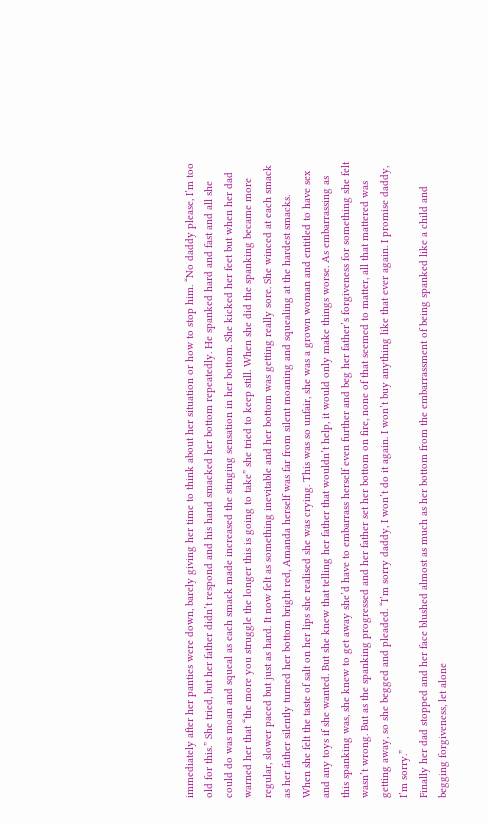immediately after her panties were down, barely giving her time to think about her situation or how to stop him. “No daddy please, I’m too old for this.” She tried, but her father didn’t respond and his hand smacked her bottom repeatedly. He spanked hard and fast and all she could do was moan and squeal as each smack made increased the stinging sensation in her bottom. She kicked her feet but when her dad warned her that “the more you struggle the longer this is going to take” she tried to keep still. When she did the spanking became more regular, slower paced but just as hard. It now felt as something inevitable and her bottom was getting really sore. She winced at each smack as her father silently turned her bottom bright red, Amanda herself was far from silent moaning and squealing at the hardest smacks.
When she felt the taste of salt on her lips she realised she was crying. This was so unfair, she was a grown woman and entitled to have sex and any toys if she wanted. But she knew that telling her father that wouldn’t help, it would only make things worse. As embarrassing as this spanking was, she knew to get away she’d have to embarrass herself even further and beg her father’s forgiveness for something she felt wasn’t wrong. But as the spanking progressed and her father set her bottom on fire, none of that seemed to matter, all that mattered was getting away, so she begged and pleaded. “I’m sorry daddy, I won’t do it again. I won’t buy anything like that ever again. I promise daddy, I’m sorry.”
Finally her dad stopped and her face blushed almost as much as her bottom from the embarrassment of being spanked like a child and begging forgiveness, let alone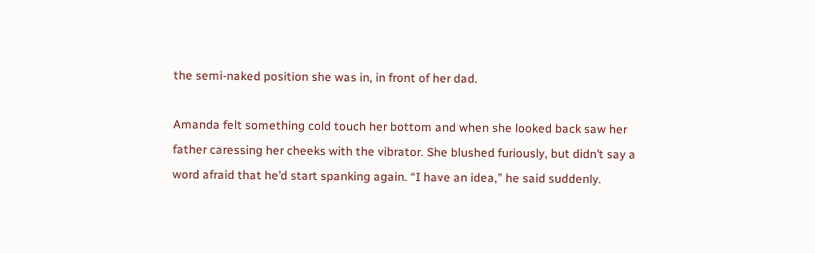the semi-naked position she was in, in front of her dad.

Amanda felt something cold touch her bottom and when she looked back saw her father caressing her cheeks with the vibrator. She blushed furiously, but didn’t say a word afraid that he’d start spanking again. “I have an idea,” he said suddenly.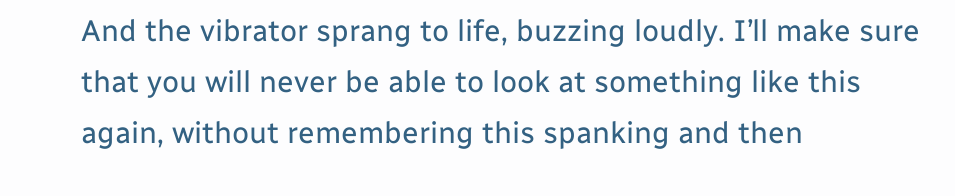And the vibrator sprang to life, buzzing loudly. I’ll make sure that you will never be able to look at something like this again, without remembering this spanking and then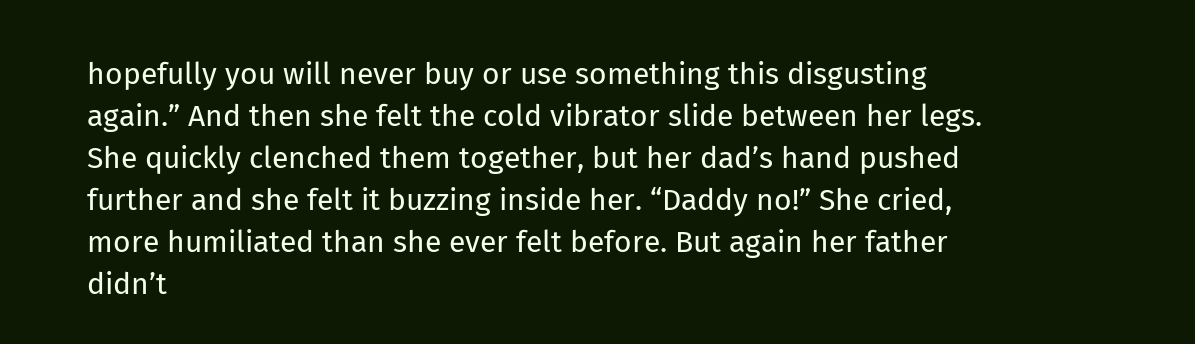hopefully you will never buy or use something this disgusting again.” And then she felt the cold vibrator slide between her legs. She quickly clenched them together, but her dad’s hand pushed further and she felt it buzzing inside her. “Daddy no!” She cried, more humiliated than she ever felt before. But again her father didn’t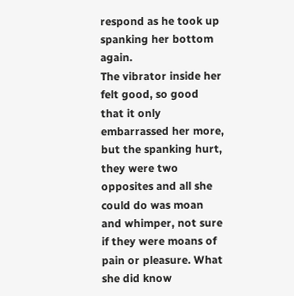respond as he took up spanking her bottom again.
The vibrator inside her felt good, so good that it only embarrassed her more, but the spanking hurt, they were two opposites and all she could do was moan and whimper, not sure if they were moans of pain or pleasure. What she did know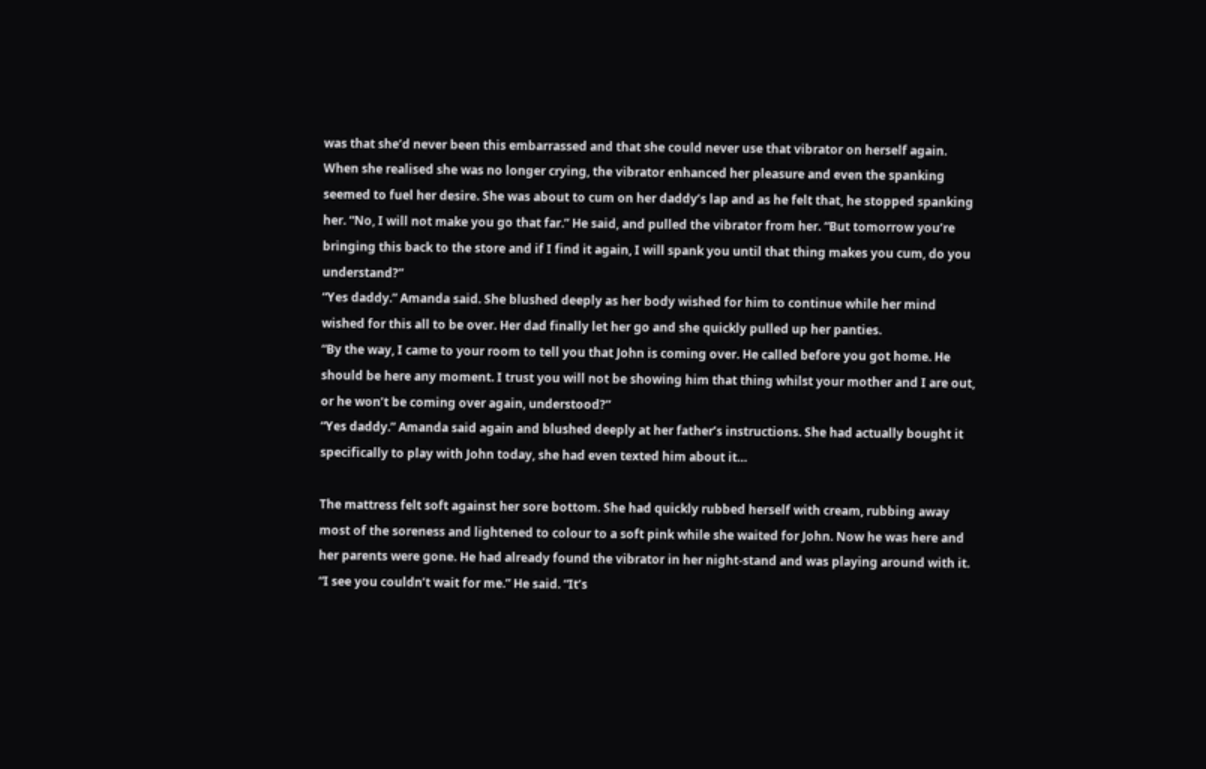was that she’d never been this embarrassed and that she could never use that vibrator on herself again. When she realised she was no longer crying, the vibrator enhanced her pleasure and even the spanking seemed to fuel her desire. She was about to cum on her daddy’s lap and as he felt that, he stopped spanking her. “No, I will not make you go that far.” He said, and pulled the vibrator from her. “But tomorrow you’re bringing this back to the store and if I find it again, I will spank you until that thing makes you cum, do you understand?”
“Yes daddy.” Amanda said. She blushed deeply as her body wished for him to continue while her mind wished for this all to be over. Her dad finally let her go and she quickly pulled up her panties.
“By the way, I came to your room to tell you that John is coming over. He called before you got home. He should be here any moment. I trust you will not be showing him that thing whilst your mother and I are out, or he won’t be coming over again, understood?”
“Yes daddy.” Amanda said again and blushed deeply at her father’s instructions. She had actually bought it specifically to play with John today, she had even texted him about it…

The mattress felt soft against her sore bottom. She had quickly rubbed herself with cream, rubbing away most of the soreness and lightened to colour to a soft pink while she waited for John. Now he was here and her parents were gone. He had already found the vibrator in her night-stand and was playing around with it. “I see you couldn’t wait for me.” He said. “It’s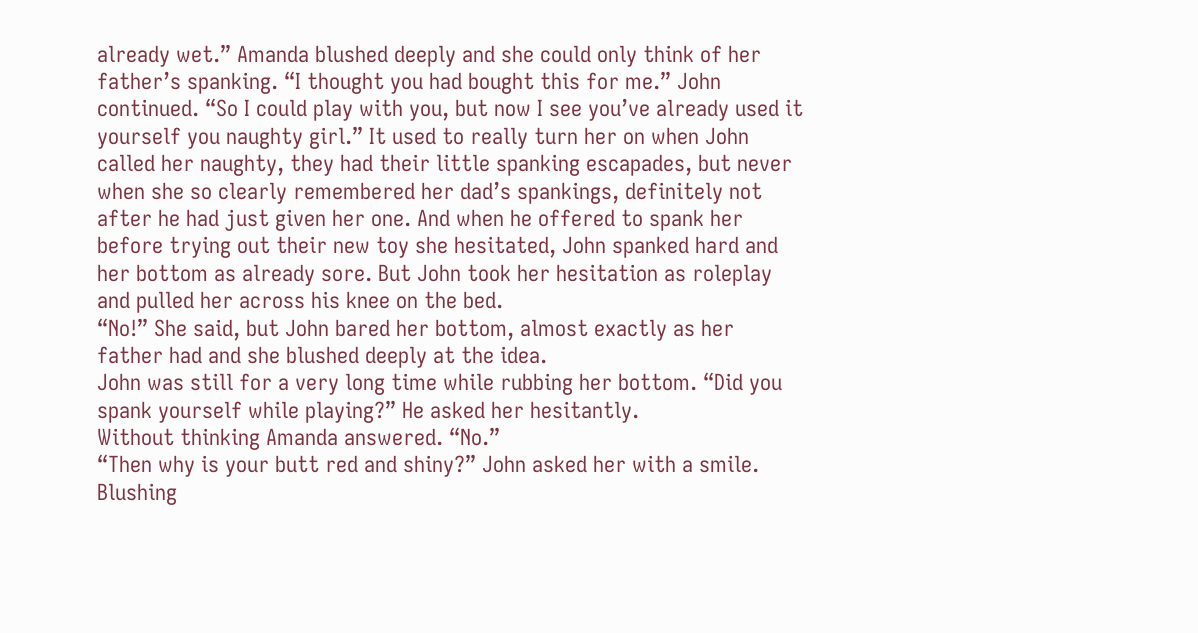already wet.” Amanda blushed deeply and she could only think of her father’s spanking. “I thought you had bought this for me.” John continued. “So I could play with you, but now I see you’ve already used it yourself you naughty girl.” It used to really turn her on when John called her naughty, they had their little spanking escapades, but never when she so clearly remembered her dad’s spankings, definitely not after he had just given her one. And when he offered to spank her before trying out their new toy she hesitated, John spanked hard and her bottom as already sore. But John took her hesitation as roleplay and pulled her across his knee on the bed.
“No!” She said, but John bared her bottom, almost exactly as her father had and she blushed deeply at the idea.
John was still for a very long time while rubbing her bottom. “Did you spank yourself while playing?” He asked her hesitantly.
Without thinking Amanda answered. “No.”
“Then why is your butt red and shiny?” John asked her with a smile.
Blushing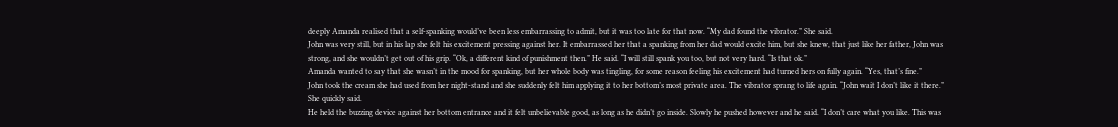deeply Amanda realised that a self-spanking would’ve been less embarrassing to admit, but it was too late for that now. “My dad found the vibrator.” She said.
John was very still, but in his lap she felt his excitement pressing against her. It embarrassed her that a spanking from her dad would excite him, but she knew, that just like her father, John was strong, and she wouldn’t get out of his grip. “Ok, a different kind of punishment then.” He said. “I will still spank you too, but not very hard. “Is that ok.”
Amanda wanted to say that she wasn’t in the mood for spanking, but her whole body was tingling, for some reason feeling his excitement had turned hers on fully again. “Yes, that’s fine.”
John took the cream she had used from her night-stand and she suddenly felt him applying it to her bottom’s most private area. The vibrator sprang to life again. “John wait I don’t like it there.” She quickly said.
He held the buzzing device against her bottom entrance and it felt unbelievable good, as long as he didn’t go inside. Slowly he pushed however and he said. “I don’t care what you like. This was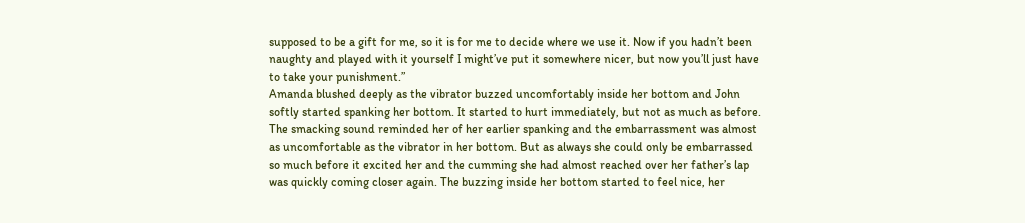supposed to be a gift for me, so it is for me to decide where we use it. Now if you hadn’t been naughty and played with it yourself I might’ve put it somewhere nicer, but now you’ll just have to take your punishment.”
Amanda blushed deeply as the vibrator buzzed uncomfortably inside her bottom and John softly started spanking her bottom. It started to hurt immediately, but not as much as before. The smacking sound reminded her of her earlier spanking and the embarrassment was almost as uncomfortable as the vibrator in her bottom. But as always she could only be embarrassed so much before it excited her and the cumming she had almost reached over her father’s lap was quickly coming closer again. The buzzing inside her bottom started to feel nice, her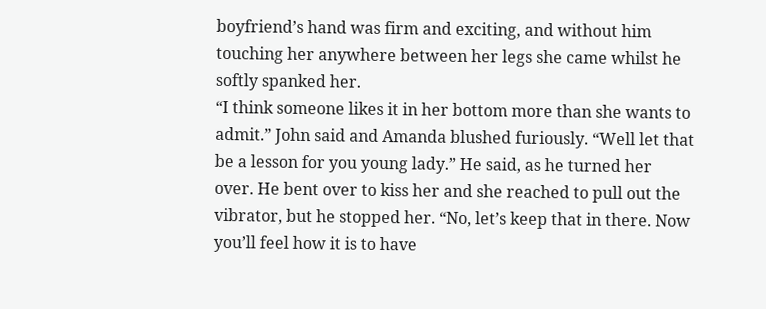boyfriend’s hand was firm and exciting, and without him touching her anywhere between her legs she came whilst he softly spanked her.
“I think someone likes it in her bottom more than she wants to admit.” John said and Amanda blushed furiously. “Well let that be a lesson for you young lady.” He said, as he turned her over. He bent over to kiss her and she reached to pull out the vibrator, but he stopped her. “No, let’s keep that in there. Now you’ll feel how it is to have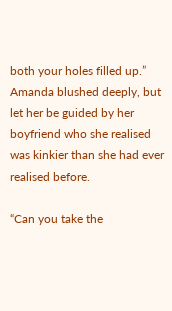both your holes filled up.” Amanda blushed deeply, but let her be guided by her boyfriend who she realised was kinkier than she had ever realised before.

“Can you take the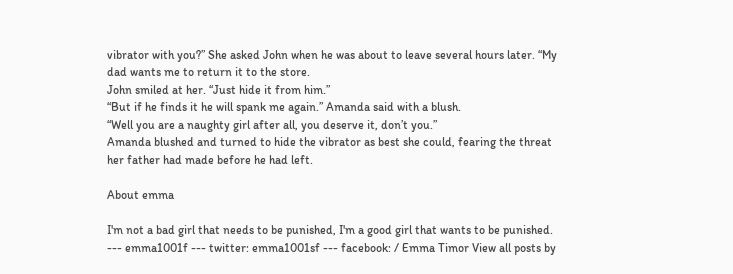vibrator with you?” She asked John when he was about to leave several hours later. “My dad wants me to return it to the store.
John smiled at her. “Just hide it from him.”
“But if he finds it he will spank me again.” Amanda said with a blush.
“Well you are a naughty girl after all, you deserve it, don’t you.”
Amanda blushed and turned to hide the vibrator as best she could, fearing the threat her father had made before he had left.

About emma

I'm not a bad girl that needs to be punished, I'm a good girl that wants to be punished. --- emma1001f --- twitter: emma1001sf --- facebook: / Emma Timor View all posts by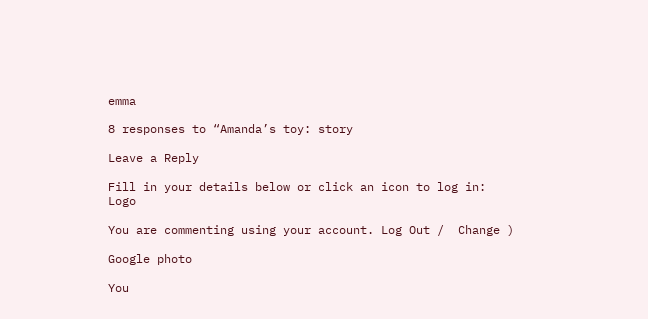emma

8 responses to “Amanda’s toy: story

Leave a Reply

Fill in your details below or click an icon to log in: Logo

You are commenting using your account. Log Out /  Change )

Google photo

You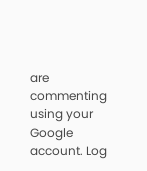are commenting using your Google account. Log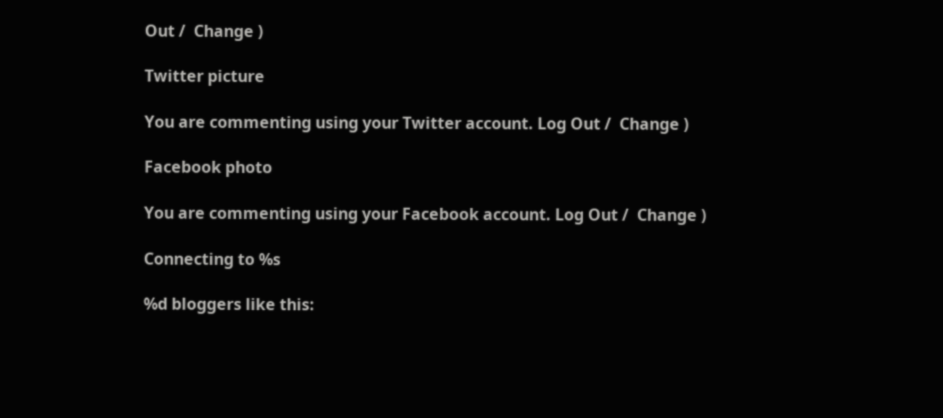Out /  Change )

Twitter picture

You are commenting using your Twitter account. Log Out /  Change )

Facebook photo

You are commenting using your Facebook account. Log Out /  Change )

Connecting to %s

%d bloggers like this: